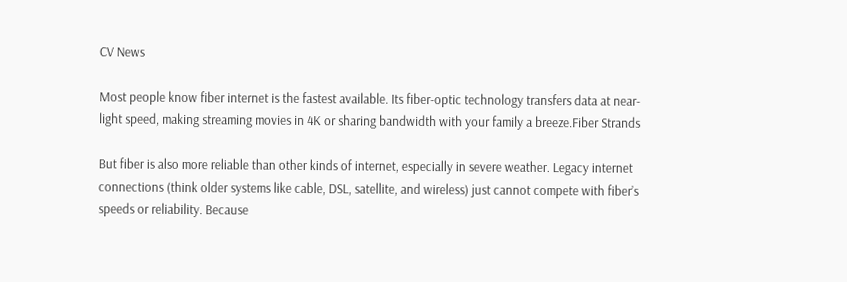CV News

Most people know fiber internet is the fastest available. Its fiber-optic technology transfers data at near-light speed, making streaming movies in 4K or sharing bandwidth with your family a breeze.Fiber Strands

But fiber is also more reliable than other kinds of internet, especially in severe weather. Legacy internet connections (think older systems like cable, DSL, satellite, and wireless) just cannot compete with fiber’s speeds or reliability. Because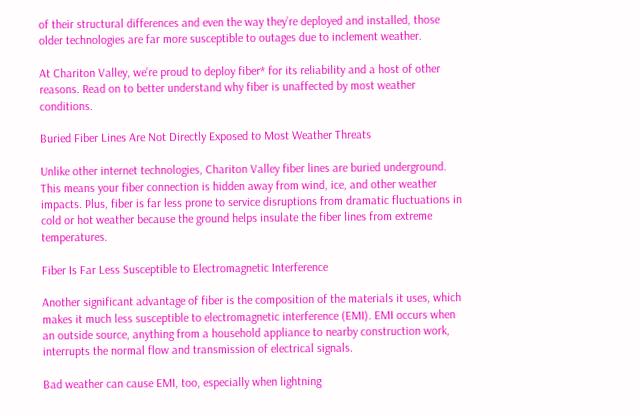of their structural differences and even the way they’re deployed and installed, those older technologies are far more susceptible to outages due to inclement weather.

At Chariton Valley, we’re proud to deploy fiber* for its reliability and a host of other reasons. Read on to better understand why fiber is unaffected by most weather conditions.

Buried Fiber Lines Are Not Directly Exposed to Most Weather Threats

Unlike other internet technologies, Chariton Valley fiber lines are buried underground. This means your fiber connection is hidden away from wind, ice, and other weather impacts. Plus, fiber is far less prone to service disruptions from dramatic fluctuations in cold or hot weather because the ground helps insulate the fiber lines from extreme temperatures.

Fiber Is Far Less Susceptible to Electromagnetic Interference

Another significant advantage of fiber is the composition of the materials it uses, which makes it much less susceptible to electromagnetic interference (EMI). EMI occurs when an outside source, anything from a household appliance to nearby construction work, interrupts the normal flow and transmission of electrical signals.

Bad weather can cause EMI, too, especially when lightning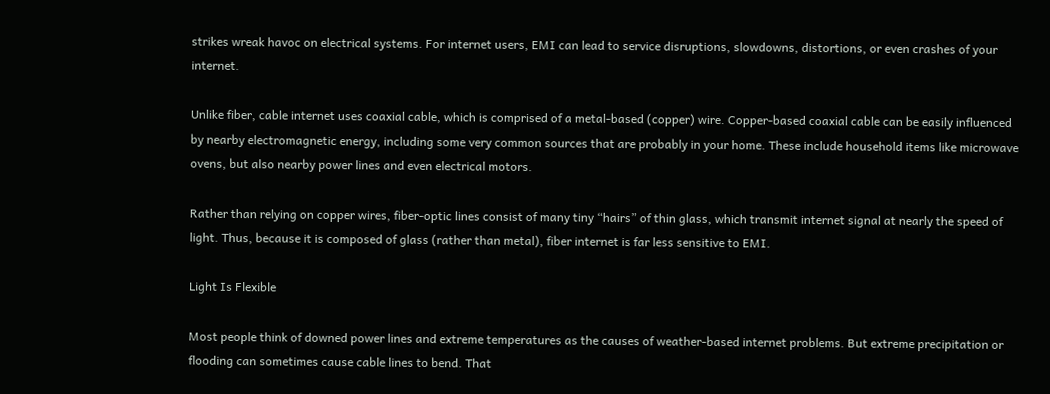strikes wreak havoc on electrical systems. For internet users, EMI can lead to service disruptions, slowdowns, distortions, or even crashes of your internet.

Unlike fiber, cable internet uses coaxial cable, which is comprised of a metal-based (copper) wire. Copper-based coaxial cable can be easily influenced by nearby electromagnetic energy, including some very common sources that are probably in your home. These include household items like microwave ovens, but also nearby power lines and even electrical motors.

Rather than relying on copper wires, fiber-optic lines consist of many tiny “hairs” of thin glass, which transmit internet signal at nearly the speed of light. Thus, because it is composed of glass (rather than metal), fiber internet is far less sensitive to EMI.

Light Is Flexible

Most people think of downed power lines and extreme temperatures as the causes of weather-based internet problems. But extreme precipitation or flooding can sometimes cause cable lines to bend. That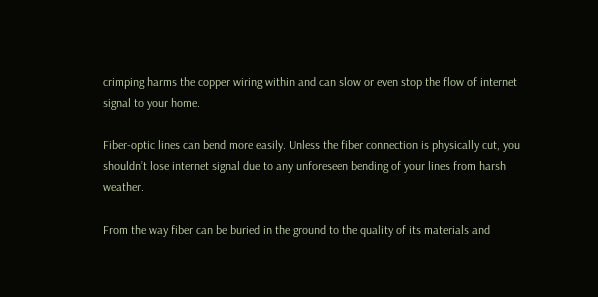crimping harms the copper wiring within and can slow or even stop the flow of internet signal to your home.

Fiber-optic lines can bend more easily. Unless the fiber connection is physically cut, you shouldn’t lose internet signal due to any unforeseen bending of your lines from harsh weather.

From the way fiber can be buried in the ground to the quality of its materials and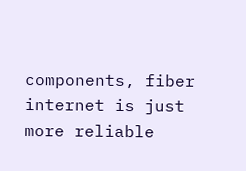components, fiber internet is just more reliable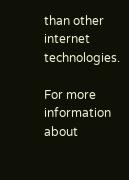than other internet technologies.

For more information about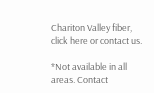Chariton Valley fiber, click here or contact us.

*Not available in all areas. Contact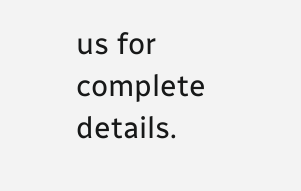us for complete details.